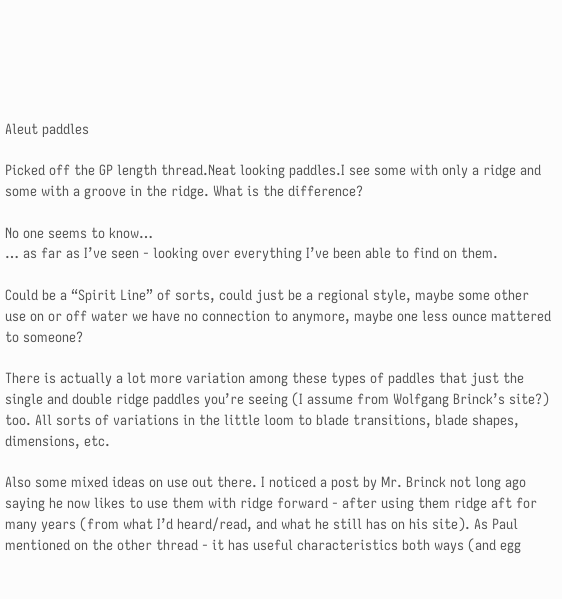Aleut paddles

Picked off the GP length thread.Neat looking paddles.I see some with only a ridge and some with a groove in the ridge. What is the difference?

No one seems to know…
… as far as I’ve seen - looking over everything I’ve been able to find on them.

Could be a “Spirit Line” of sorts, could just be a regional style, maybe some other use on or off water we have no connection to anymore, maybe one less ounce mattered to someone?

There is actually a lot more variation among these types of paddles that just the single and double ridge paddles you’re seeing (I assume from Wolfgang Brinck’s site?) too. All sorts of variations in the little loom to blade transitions, blade shapes, dimensions, etc.

Also some mixed ideas on use out there. I noticed a post by Mr. Brinck not long ago saying he now likes to use them with ridge forward - after using them ridge aft for many years (from what I’d heard/read, and what he still has on his site). As Paul mentioned on the other thread - it has useful characteristics both ways (and egg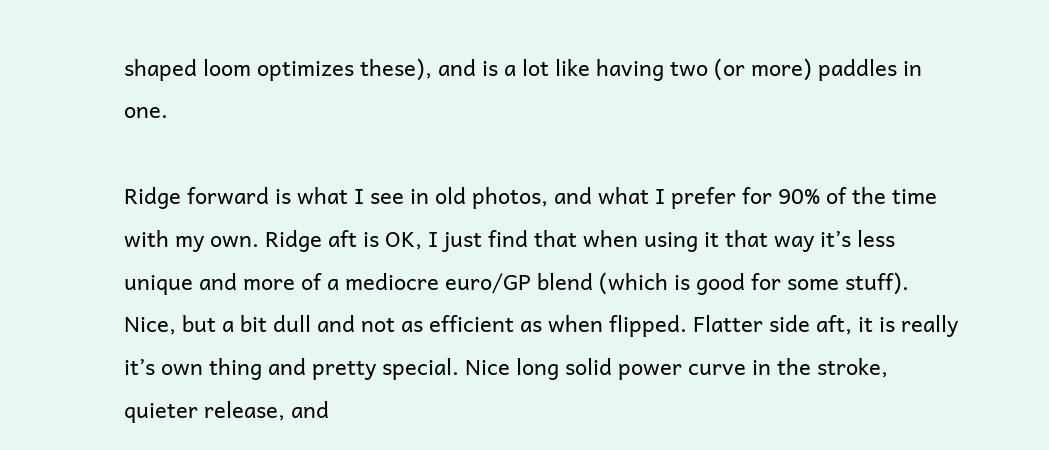shaped loom optimizes these), and is a lot like having two (or more) paddles in one.

Ridge forward is what I see in old photos, and what I prefer for 90% of the time with my own. Ridge aft is OK, I just find that when using it that way it’s less unique and more of a mediocre euro/GP blend (which is good for some stuff). Nice, but a bit dull and not as efficient as when flipped. Flatter side aft, it is really it’s own thing and pretty special. Nice long solid power curve in the stroke, quieter release, and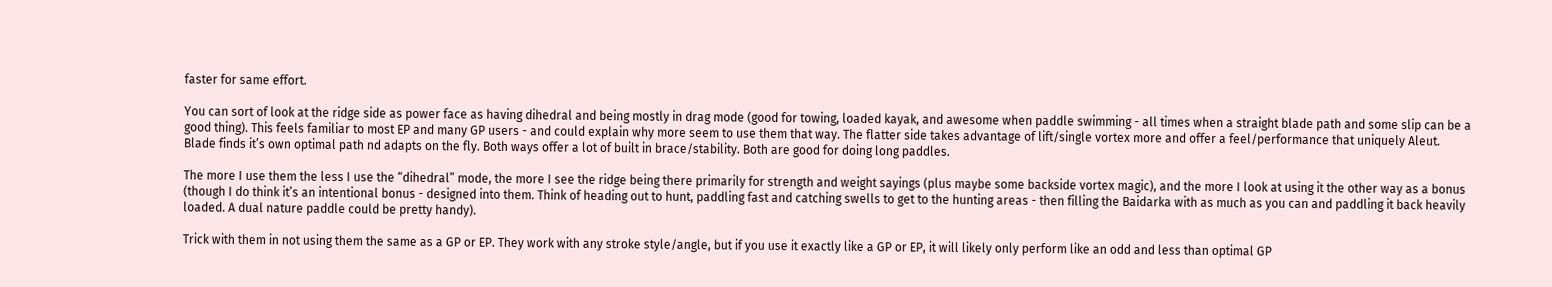faster for same effort.

You can sort of look at the ridge side as power face as having dihedral and being mostly in drag mode (good for towing, loaded kayak, and awesome when paddle swimming - all times when a straight blade path and some slip can be a good thing). This feels familiar to most EP and many GP users - and could explain why more seem to use them that way. The flatter side takes advantage of lift/single vortex more and offer a feel/performance that uniquely Aleut. Blade finds it’s own optimal path nd adapts on the fly. Both ways offer a lot of built in brace/stability. Both are good for doing long paddles.

The more I use them the less I use the “dihedral” mode, the more I see the ridge being there primarily for strength and weight sayings (plus maybe some backside vortex magic), and the more I look at using it the other way as a bonus (though I do think it’s an intentional bonus - designed into them. Think of heading out to hunt, paddling fast and catching swells to get to the hunting areas - then filling the Baidarka with as much as you can and paddling it back heavily loaded. A dual nature paddle could be pretty handy).

Trick with them in not using them the same as a GP or EP. They work with any stroke style/angle, but if you use it exactly like a GP or EP, it will likely only perform like an odd and less than optimal GP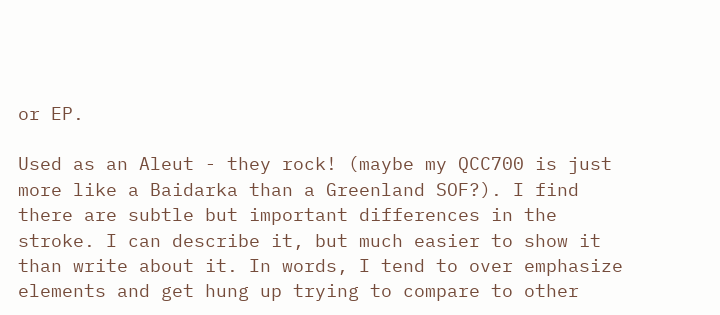or EP.

Used as an Aleut - they rock! (maybe my QCC700 is just more like a Baidarka than a Greenland SOF?). I find there are subtle but important differences in the stroke. I can describe it, but much easier to show it than write about it. In words, I tend to over emphasize elements and get hung up trying to compare to other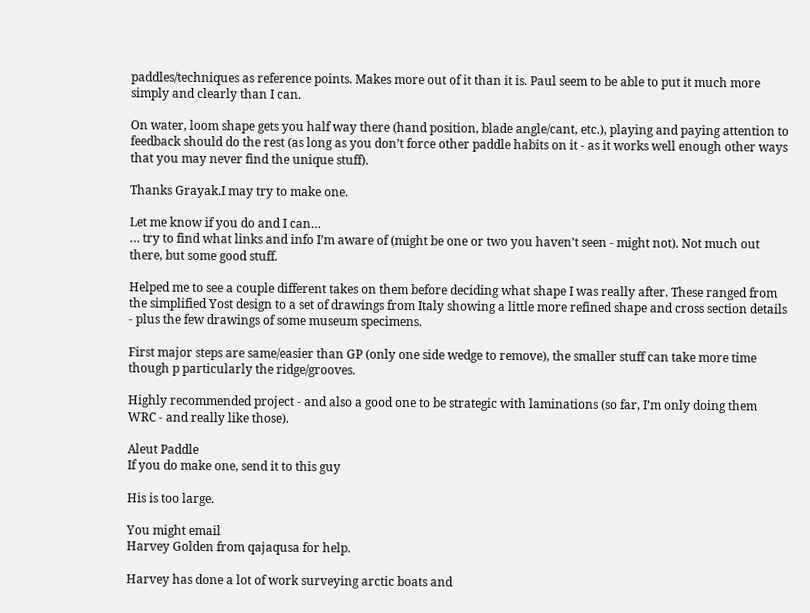paddles/techniques as reference points. Makes more out of it than it is. Paul seem to be able to put it much more simply and clearly than I can.

On water, loom shape gets you half way there (hand position, blade angle/cant, etc.), playing and paying attention to feedback should do the rest (as long as you don’t force other paddle habits on it - as it works well enough other ways that you may never find the unique stuff).

Thanks Grayak.I may try to make one.

Let me know if you do and I can…
… try to find what links and info I’m aware of (might be one or two you haven’t seen - might not). Not much out there, but some good stuff.

Helped me to see a couple different takes on them before deciding what shape I was really after. These ranged from the simplified Yost design to a set of drawings from Italy showing a little more refined shape and cross section details - plus the few drawings of some museum specimens.

First major steps are same/easier than GP (only one side wedge to remove), the smaller stuff can take more time though p particularly the ridge/grooves.

Highly recommended project - and also a good one to be strategic with laminations (so far, I’m only doing them WRC - and really like those).

Aleut Paddle
If you do make one, send it to this guy

His is too large.

You might email
Harvey Golden from qajaqusa for help.

Harvey has done a lot of work surveying arctic boats and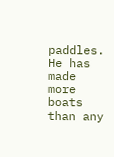paddles. He has made more boats than any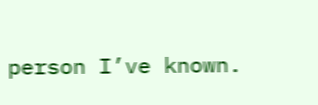person I’ve known.